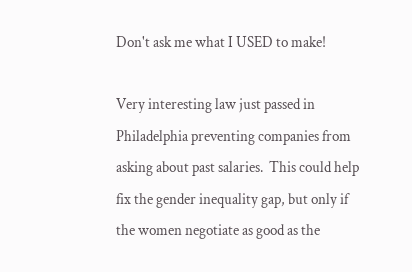Don't ask me what I USED to make!

Very interesting law just passed in Philadelphia preventing companies from asking about past salaries.  This could help fix the gender inequality gap, but only if the women negotiate as good as the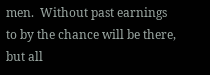men.  Without past earnings to by the chance will be there, but all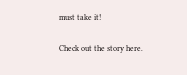must take it!

Check out the story here.